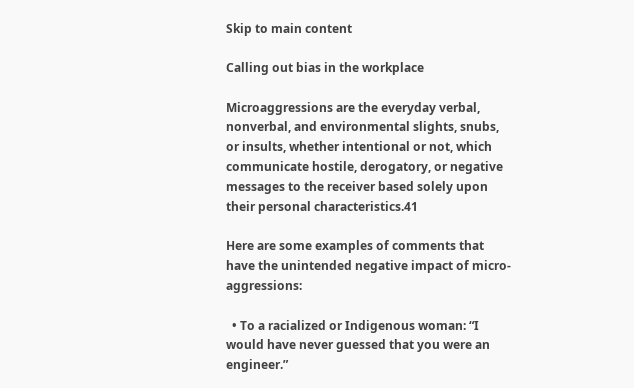Skip to main content

Calling out bias in the workplace

Microaggressions are the everyday verbal, nonverbal, and environmental slights, snubs, or insults, whether intentional or not, which communicate hostile, derogatory, or negative messages to the receiver based solely upon their personal characteristics.41

Here are some examples of comments that have the unintended negative impact of micro-aggressions:

  • To a racialized or Indigenous woman: “I would have never guessed that you were an engineer.”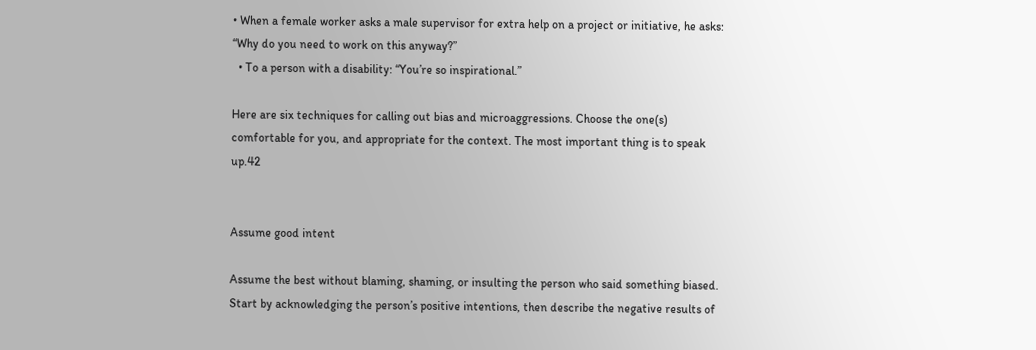• When a female worker asks a male supervisor for extra help on a project or initiative, he asks: “Why do you need to work on this anyway?”
  • To a person with a disability: “You’re so inspirational.”

Here are six techniques for calling out bias and microaggressions. Choose the one(s) comfortable for you, and appropriate for the context. The most important thing is to speak up.42


Assume good intent

Assume the best without blaming, shaming, or insulting the person who said something biased.  Start by acknowledging the person’s positive intentions, then describe the negative results of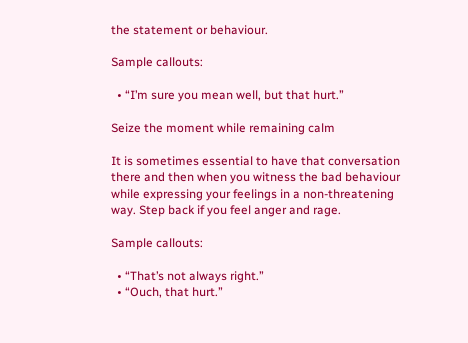the statement or behaviour.

Sample callouts:

  • “I’m sure you mean well, but that hurt.”

Seize the moment while remaining calm

It is sometimes essential to have that conversation there and then when you witness the bad behaviour while expressing your feelings in a non-threatening way. Step back if you feel anger and rage.

Sample callouts:

  • “That’s not always right.”
  • “Ouch, that hurt.”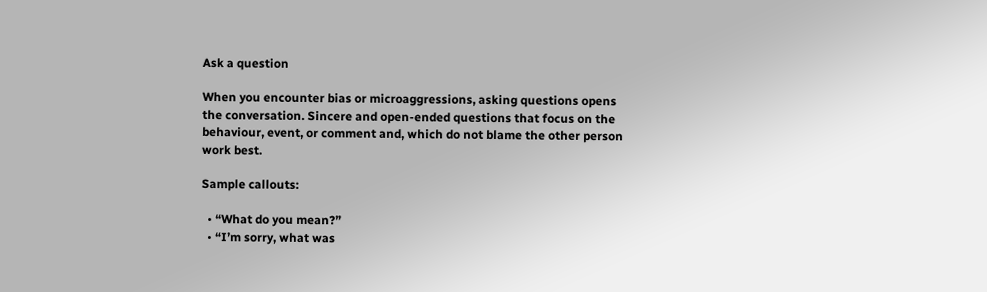Ask a question

When you encounter bias or microaggressions, asking questions opens the conversation. Sincere and open-ended questions that focus on the behaviour, event, or comment and, which do not blame the other person work best.

Sample callouts:

  • “What do you mean?”
  • “I’m sorry, what was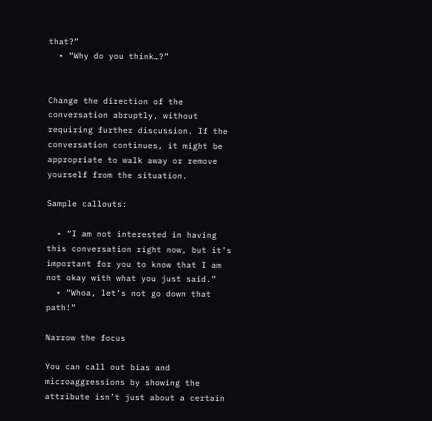that?”
  • “Why do you think…?”


Change the direction of the conversation abruptly, without requiring further discussion. If the conversation continues, it might be appropriate to walk away or remove yourself from the situation.

Sample callouts:

  • “I am not interested in having this conversation right now, but it’s important for you to know that I am not okay with what you just said.”
  • “Whoa, let’s not go down that path!”

Narrow the focus

You can call out bias and microaggressions by showing the attribute isn’t just about a certain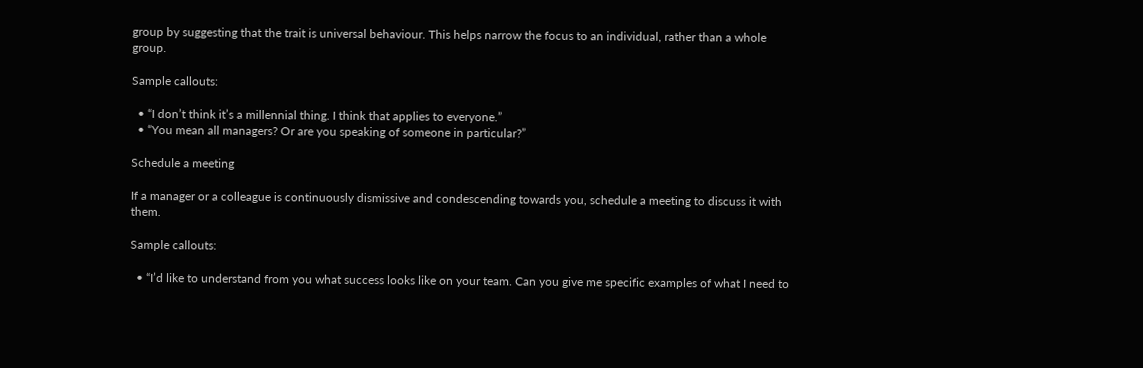group by suggesting that the trait is universal behaviour. This helps narrow the focus to an individual, rather than a whole group.

Sample callouts:

  • “I don’t think it’s a millennial thing. I think that applies to everyone.”
  • “You mean all managers? Or are you speaking of someone in particular?”

Schedule a meeting

If a manager or a colleague is continuously dismissive and condescending towards you, schedule a meeting to discuss it with them.

Sample callouts:

  • “I’d like to understand from you what success looks like on your team. Can you give me specific examples of what I need to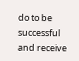do to be successful and receive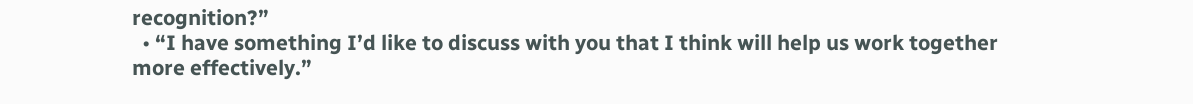recognition?”
  • “I have something I’d like to discuss with you that I think will help us work together more effectively.”